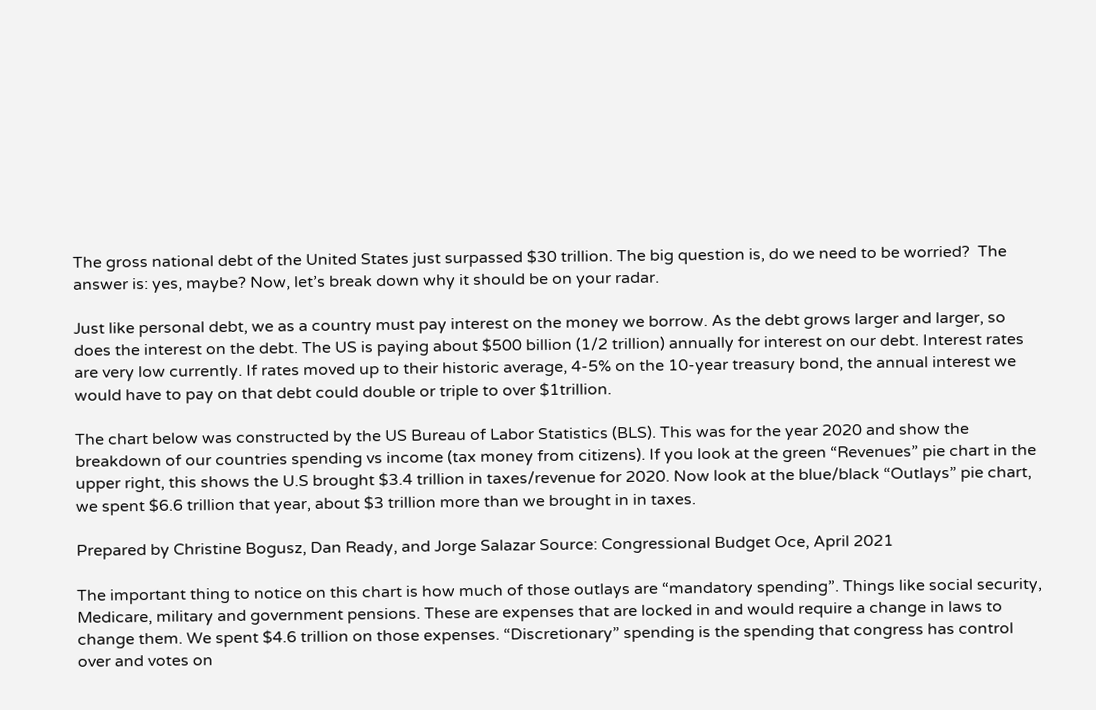The gross national debt of the United States just surpassed $30 trillion. The big question is, do we need to be worried?  The answer is: yes, maybe? Now, let’s break down why it should be on your radar.

Just like personal debt, we as a country must pay interest on the money we borrow. As the debt grows larger and larger, so does the interest on the debt. The US is paying about $500 billion (1/2 trillion) annually for interest on our debt. Interest rates are very low currently. If rates moved up to their historic average, 4-5% on the 10-year treasury bond, the annual interest we would have to pay on that debt could double or triple to over $1trillion.

The chart below was constructed by the US Bureau of Labor Statistics (BLS). This was for the year 2020 and show the breakdown of our countries spending vs income (tax money from citizens). If you look at the green “Revenues” pie chart in the upper right, this shows the U.S brought $3.4 trillion in taxes/revenue for 2020. Now look at the blue/black “Outlays” pie chart, we spent $6.6 trillion that year, about $3 trillion more than we brought in in taxes.

Prepared by Christine Bogusz, Dan Ready, and Jorge Salazar Source: Congressional Budget Oce, April 2021

The important thing to notice on this chart is how much of those outlays are “mandatory spending”. Things like social security, Medicare, military and government pensions. These are expenses that are locked in and would require a change in laws to change them. We spent $4.6 trillion on those expenses. “Discretionary” spending is the spending that congress has control over and votes on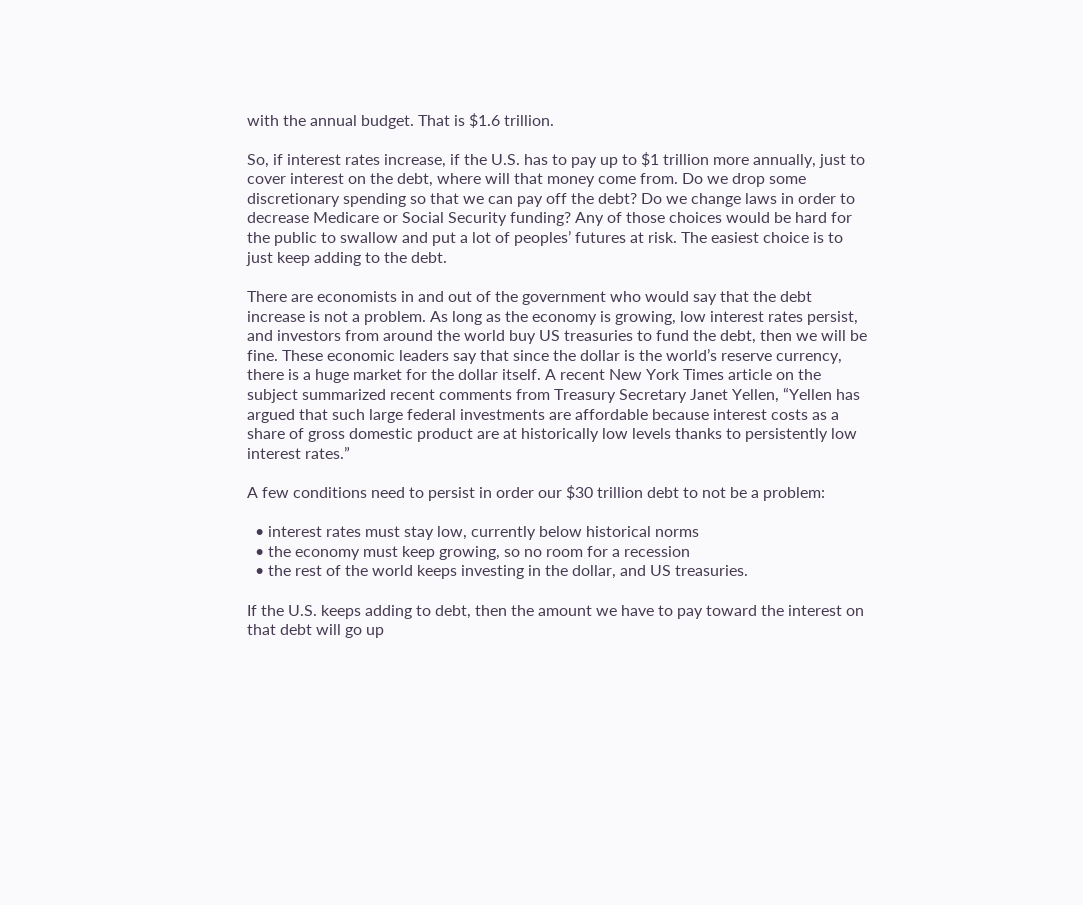with the annual budget. That is $1.6 trillion.

So, if interest rates increase, if the U.S. has to pay up to $1 trillion more annually, just to cover interest on the debt, where will that money come from. Do we drop some discretionary spending so that we can pay off the debt? Do we change laws in order to decrease Medicare or Social Security funding? Any of those choices would be hard for the public to swallow and put a lot of peoples’ futures at risk. The easiest choice is to just keep adding to the debt.

There are economists in and out of the government who would say that the debt increase is not a problem. As long as the economy is growing, low interest rates persist, and investors from around the world buy US treasuries to fund the debt, then we will be fine. These economic leaders say that since the dollar is the world’s reserve currency, there is a huge market for the dollar itself. A recent New York Times article on the subject summarized recent comments from Treasury Secretary Janet Yellen, “Yellen has argued that such large federal investments are affordable because interest costs as a share of gross domestic product are at historically low levels thanks to persistently low interest rates.”

A few conditions need to persist in order our $30 trillion debt to not be a problem:

  • interest rates must stay low, currently below historical norms
  • the economy must keep growing, so no room for a recession
  • the rest of the world keeps investing in the dollar, and US treasuries.

If the U.S. keeps adding to debt, then the amount we have to pay toward the interest on that debt will go up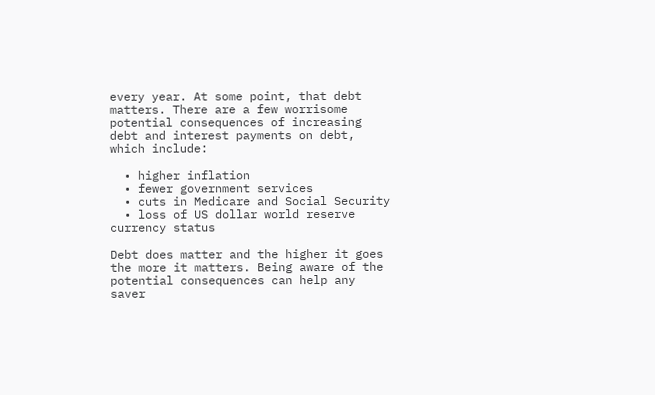every year. At some point, that debt matters. There are a few worrisome potential consequences of increasing debt and interest payments on debt, which include:

  • higher inflation
  • fewer government services
  • cuts in Medicare and Social Security
  • loss of US dollar world reserve currency status

Debt does matter and the higher it goes the more it matters. Being aware of the potential consequences can help any saver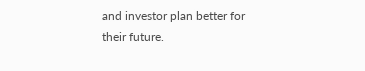and investor plan better for their future.